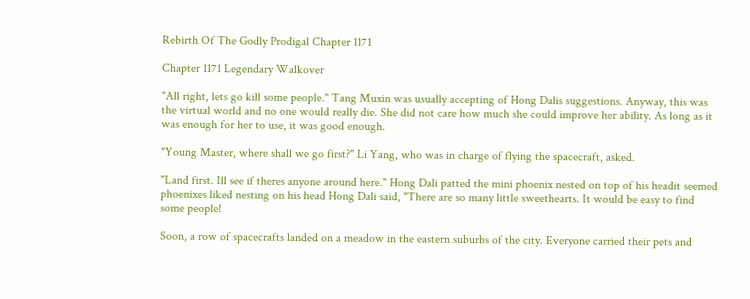Rebirth Of The Godly Prodigal Chapter 1171

Chapter 1171 Legendary Walkover

"All right, lets go kill some people." Tang Muxin was usually accepting of Hong Dalis suggestions. Anyway, this was the virtual world and no one would really die. She did not care how much she could improve her ability. As long as it was enough for her to use, it was good enough.

"Young Master, where shall we go first?" Li Yang, who was in charge of flying the spacecraft, asked.

"Land first. Ill see if theres anyone around here." Hong Dali patted the mini phoenix nested on top of his headit seemed phoenixes liked nesting on his head Hong Dali said, "There are so many little sweethearts. It would be easy to find some people!

Soon, a row of spacecrafts landed on a meadow in the eastern suburbs of the city. Everyone carried their pets and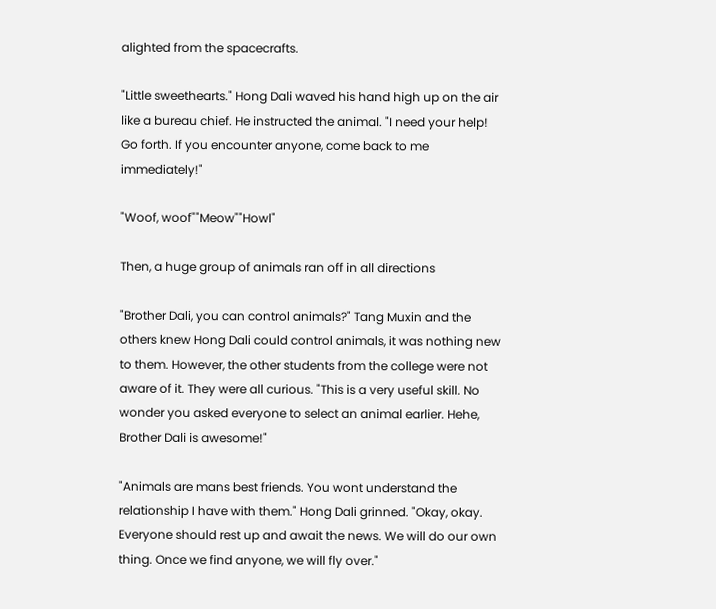alighted from the spacecrafts.

"Little sweethearts." Hong Dali waved his hand high up on the air like a bureau chief. He instructed the animal. "I need your help! Go forth. If you encounter anyone, come back to me immediately!"

"Woof, woof""Meow""Howl"

Then, a huge group of animals ran off in all directions

"Brother Dali, you can control animals?" Tang Muxin and the others knew Hong Dali could control animals, it was nothing new to them. However, the other students from the college were not aware of it. They were all curious. "This is a very useful skill. No wonder you asked everyone to select an animal earlier. Hehe, Brother Dali is awesome!"

"Animals are mans best friends. You wont understand the relationship I have with them." Hong Dali grinned. "Okay, okay. Everyone should rest up and await the news. We will do our own thing. Once we find anyone, we will fly over."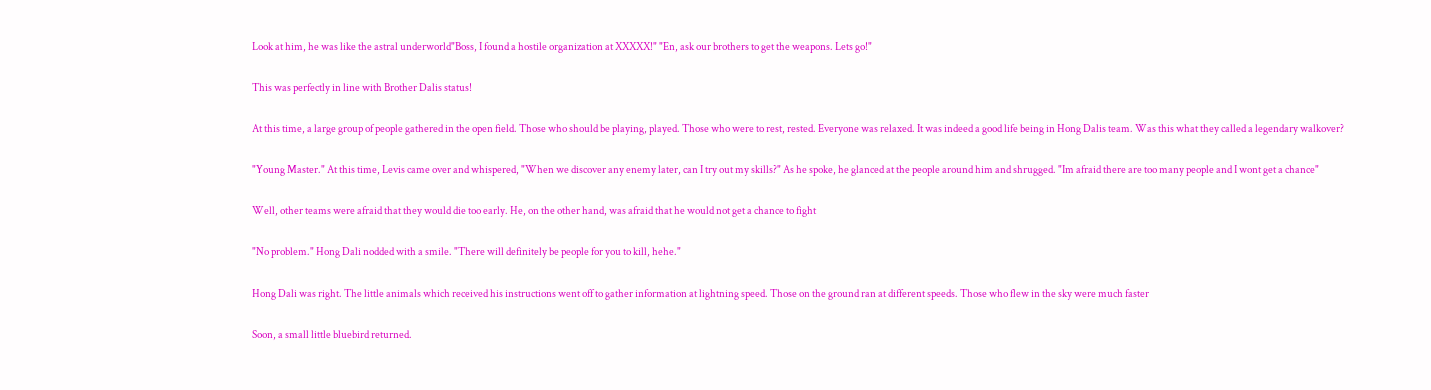Look at him, he was like the astral underworld"Boss, I found a hostile organization at XXXXX!" "En, ask our brothers to get the weapons. Lets go!"

This was perfectly in line with Brother Dalis status!

At this time, a large group of people gathered in the open field. Those who should be playing, played. Those who were to rest, rested. Everyone was relaxed. It was indeed a good life being in Hong Dalis team. Was this what they called a legendary walkover?

"Young Master." At this time, Levis came over and whispered, "When we discover any enemy later, can I try out my skills?" As he spoke, he glanced at the people around him and shrugged. "Im afraid there are too many people and I wont get a chance"

Well, other teams were afraid that they would die too early. He, on the other hand, was afraid that he would not get a chance to fight

"No problem." Hong Dali nodded with a smile. "There will definitely be people for you to kill, hehe."

Hong Dali was right. The little animals which received his instructions went off to gather information at lightning speed. Those on the ground ran at different speeds. Those who flew in the sky were much faster

Soon, a small little bluebird returned.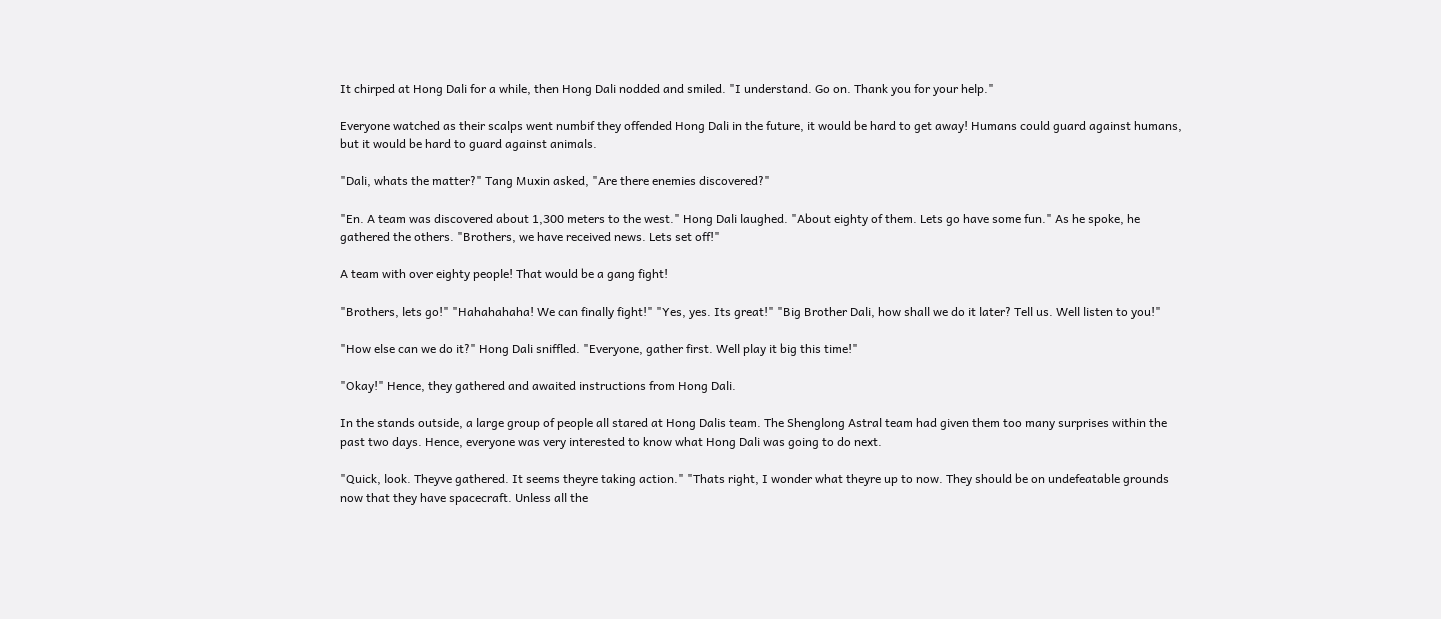It chirped at Hong Dali for a while, then Hong Dali nodded and smiled. "I understand. Go on. Thank you for your help."

Everyone watched as their scalps went numbif they offended Hong Dali in the future, it would be hard to get away! Humans could guard against humans, but it would be hard to guard against animals.

"Dali, whats the matter?" Tang Muxin asked, "Are there enemies discovered?"

"En. A team was discovered about 1,300 meters to the west." Hong Dali laughed. "About eighty of them. Lets go have some fun." As he spoke, he gathered the others. "Brothers, we have received news. Lets set off!"

A team with over eighty people! That would be a gang fight!

"Brothers, lets go!" "Hahahahaha! We can finally fight!" "Yes, yes. Its great!" "Big Brother Dali, how shall we do it later? Tell us. Well listen to you!"

"How else can we do it?" Hong Dali sniffled. "Everyone, gather first. Well play it big this time!"

"Okay!" Hence, they gathered and awaited instructions from Hong Dali.

In the stands outside, a large group of people all stared at Hong Dalis team. The Shenglong Astral team had given them too many surprises within the past two days. Hence, everyone was very interested to know what Hong Dali was going to do next.

"Quick, look. Theyve gathered. It seems theyre taking action." "Thats right, I wonder what theyre up to now. They should be on undefeatable grounds now that they have spacecraft. Unless all the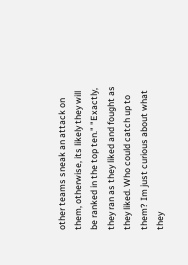other teams sneak an attack on them, otherwise, its likely they will be ranked in the top ten." "Exactly, they ran as they liked and fought as they liked. Who could catch up to them? Im just curious about what they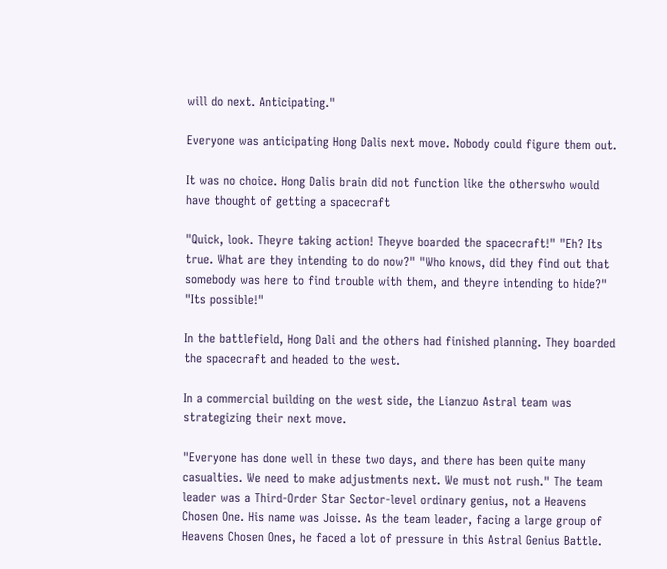will do next. Anticipating."

Everyone was anticipating Hong Dalis next move. Nobody could figure them out.

It was no choice. Hong Dalis brain did not function like the otherswho would have thought of getting a spacecraft

"Quick, look. Theyre taking action! Theyve boarded the spacecraft!" "Eh? Its true. What are they intending to do now?" "Who knows, did they find out that somebody was here to find trouble with them, and theyre intending to hide?" "Its possible!"

In the battlefield, Hong Dali and the others had finished planning. They boarded the spacecraft and headed to the west.

In a commercial building on the west side, the Lianzuo Astral team was strategizing their next move.

"Everyone has done well in these two days, and there has been quite many casualties. We need to make adjustments next. We must not rush." The team leader was a Third-Order Star Sector-level ordinary genius, not a Heavens Chosen One. His name was Joisse. As the team leader, facing a large group of Heavens Chosen Ones, he faced a lot of pressure in this Astral Genius Battle.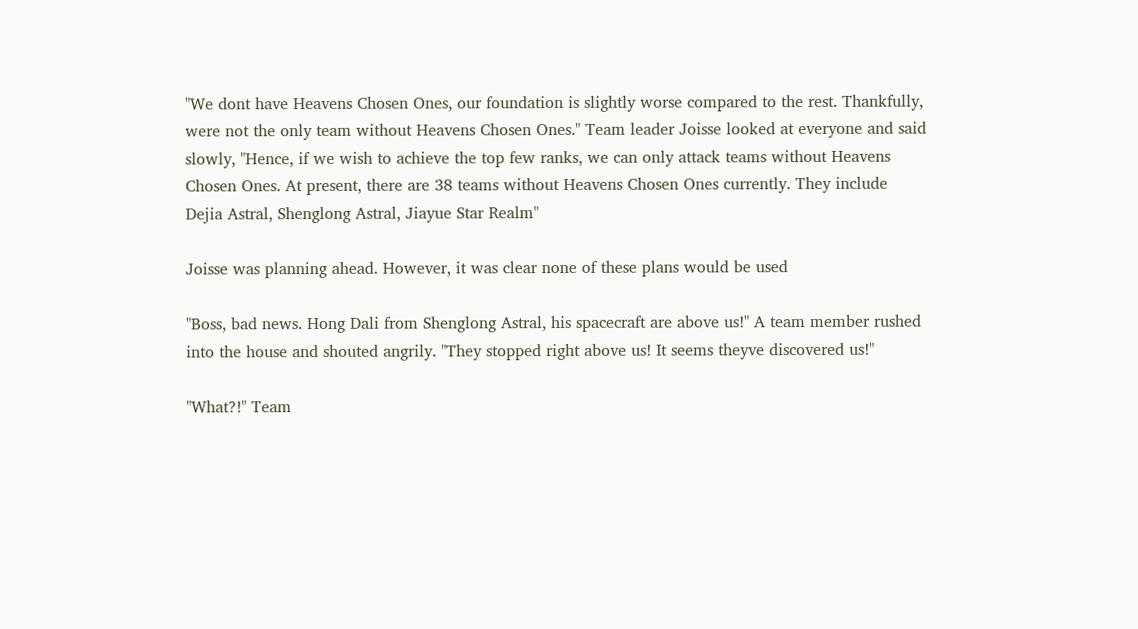"We dont have Heavens Chosen Ones, our foundation is slightly worse compared to the rest. Thankfully, were not the only team without Heavens Chosen Ones." Team leader Joisse looked at everyone and said slowly, "Hence, if we wish to achieve the top few ranks, we can only attack teams without Heavens Chosen Ones. At present, there are 38 teams without Heavens Chosen Ones currently. They include Dejia Astral, Shenglong Astral, Jiayue Star Realm"

Joisse was planning ahead. However, it was clear none of these plans would be used

"Boss, bad news. Hong Dali from Shenglong Astral, his spacecraft are above us!" A team member rushed into the house and shouted angrily. "They stopped right above us! It seems theyve discovered us!"

"What?!" Team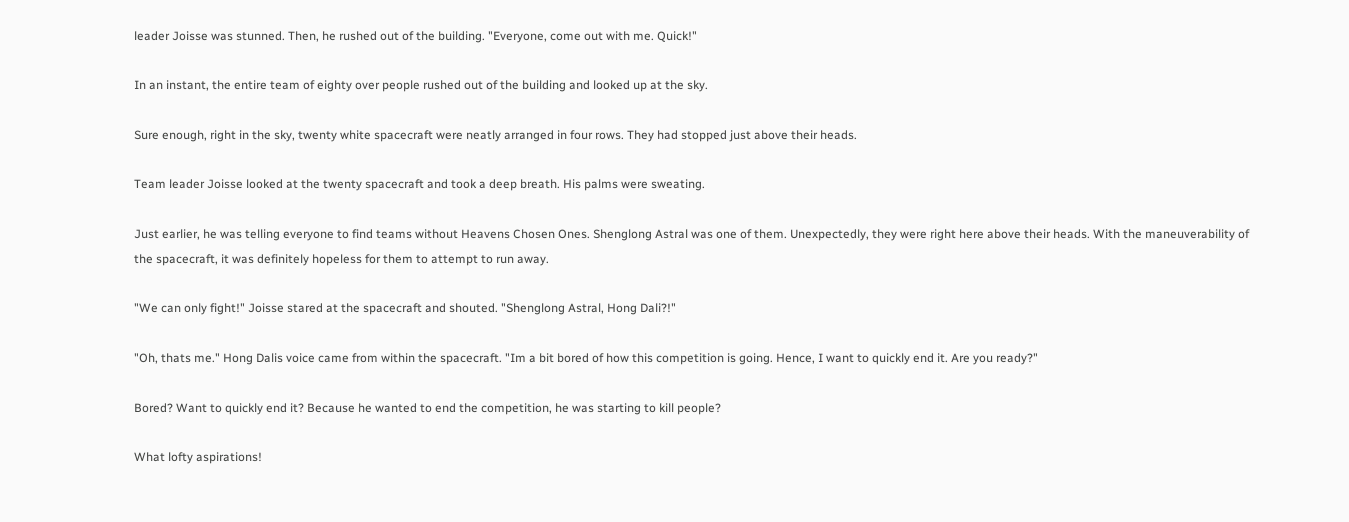leader Joisse was stunned. Then, he rushed out of the building. "Everyone, come out with me. Quick!"

In an instant, the entire team of eighty over people rushed out of the building and looked up at the sky.

Sure enough, right in the sky, twenty white spacecraft were neatly arranged in four rows. They had stopped just above their heads.

Team leader Joisse looked at the twenty spacecraft and took a deep breath. His palms were sweating.

Just earlier, he was telling everyone to find teams without Heavens Chosen Ones. Shenglong Astral was one of them. Unexpectedly, they were right here above their heads. With the maneuverability of the spacecraft, it was definitely hopeless for them to attempt to run away.

"We can only fight!" Joisse stared at the spacecraft and shouted. "Shenglong Astral, Hong Dali?!"

"Oh, thats me." Hong Dalis voice came from within the spacecraft. "Im a bit bored of how this competition is going. Hence, I want to quickly end it. Are you ready?"

Bored? Want to quickly end it? Because he wanted to end the competition, he was starting to kill people?

What lofty aspirations!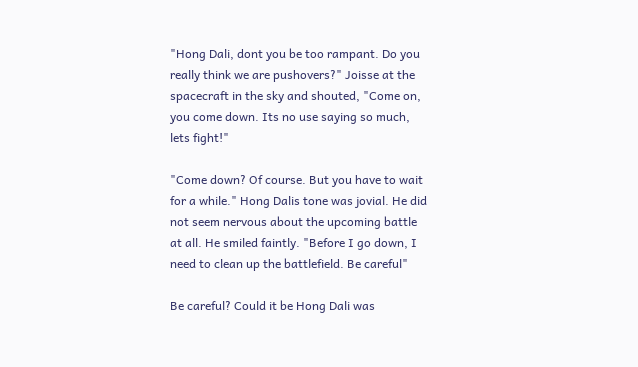"Hong Dali, dont you be too rampant. Do you really think we are pushovers?" Joisse at the spacecraft in the sky and shouted, "Come on, you come down. Its no use saying so much, lets fight!"

"Come down? Of course. But you have to wait for a while." Hong Dalis tone was jovial. He did not seem nervous about the upcoming battle at all. He smiled faintly. "Before I go down, I need to clean up the battlefield. Be careful"

Be careful? Could it be Hong Dali was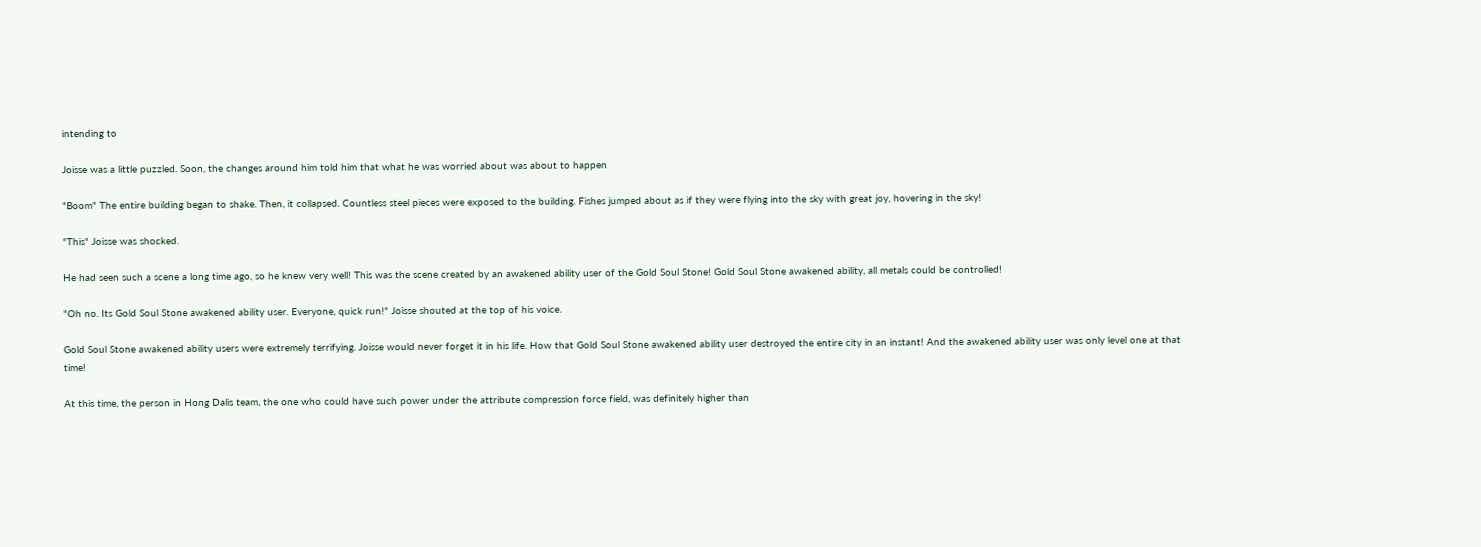intending to

Joisse was a little puzzled. Soon, the changes around him told him that what he was worried about was about to happen

"Boom" The entire building began to shake. Then, it collapsed. Countless steel pieces were exposed to the building. Fishes jumped about as if they were flying into the sky with great joy, hovering in the sky!

"This" Joisse was shocked.

He had seen such a scene a long time ago, so he knew very well! This was the scene created by an awakened ability user of the Gold Soul Stone! Gold Soul Stone awakened ability, all metals could be controlled!

"Oh no. Its Gold Soul Stone awakened ability user. Everyone, quick run!" Joisse shouted at the top of his voice.

Gold Soul Stone awakened ability users were extremely terrifying. Joisse would never forget it in his life. How that Gold Soul Stone awakened ability user destroyed the entire city in an instant! And the awakened ability user was only level one at that time!

At this time, the person in Hong Dalis team, the one who could have such power under the attribute compression force field, was definitely higher than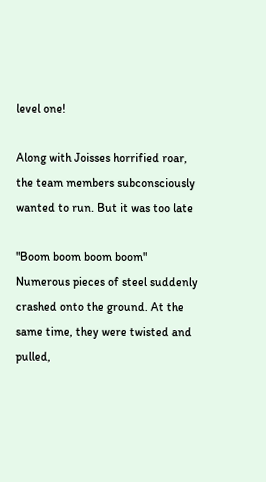level one!

Along with Joisses horrified roar, the team members subconsciously wanted to run. But it was too late

"Boom boom boom boom" Numerous pieces of steel suddenly crashed onto the ground. At the same time, they were twisted and pulled,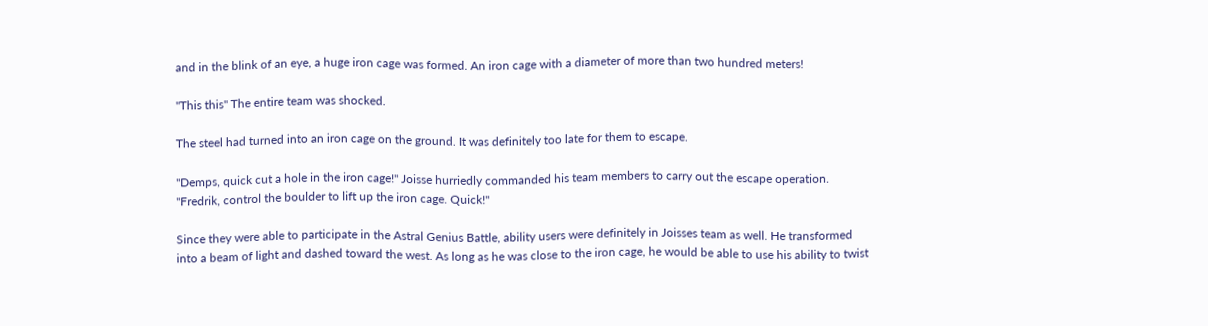and in the blink of an eye, a huge iron cage was formed. An iron cage with a diameter of more than two hundred meters!

"This this" The entire team was shocked.

The steel had turned into an iron cage on the ground. It was definitely too late for them to escape.

"Demps, quick cut a hole in the iron cage!" Joisse hurriedly commanded his team members to carry out the escape operation. "Fredrik, control the boulder to lift up the iron cage. Quick!"

Since they were able to participate in the Astral Genius Battle, ability users were definitely in Joisses team as well. He transformed into a beam of light and dashed toward the west. As long as he was close to the iron cage, he would be able to use his ability to twist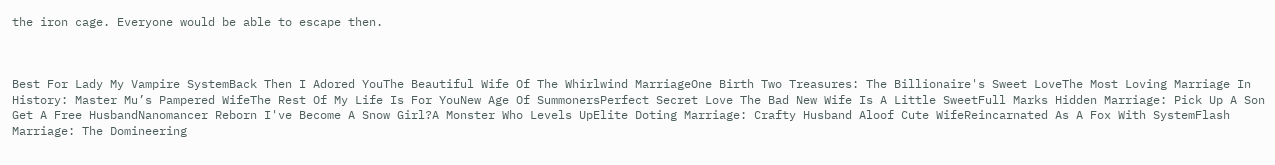the iron cage. Everyone would be able to escape then.



Best For Lady My Vampire SystemBack Then I Adored YouThe Beautiful Wife Of The Whirlwind MarriageOne Birth Two Treasures: The Billionaire's Sweet LoveThe Most Loving Marriage In History: Master Mu’s Pampered WifeThe Rest Of My Life Is For YouNew Age Of SummonersPerfect Secret Love The Bad New Wife Is A Little SweetFull Marks Hidden Marriage: Pick Up A Son Get A Free HusbandNanomancer Reborn I've Become A Snow Girl?A Monster Who Levels UpElite Doting Marriage: Crafty Husband Aloof Cute WifeReincarnated As A Fox With SystemFlash Marriage: The Domineering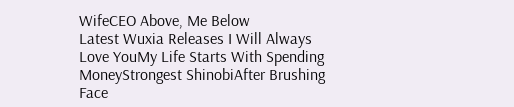WifeCEO Above, Me Below
Latest Wuxia Releases I Will Always Love YouMy Life Starts With Spending MoneyStrongest ShinobiAfter Brushing Face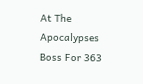At The Apocalypses Boss For 363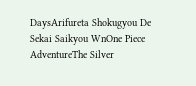DaysArifureta Shokugyou De Sekai Saikyou WnOne Piece AdventureThe Silver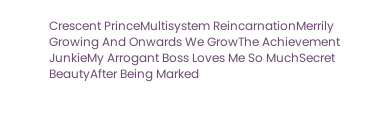Crescent PrinceMultisystem ReincarnationMerrily Growing And Onwards We GrowThe Achievement JunkieMy Arrogant Boss Loves Me So MuchSecret BeautyAfter Being Marked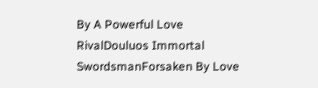By A Powerful Love RivalDouluos Immortal SwordsmanForsaken By Love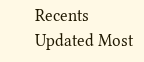Recents Updated Most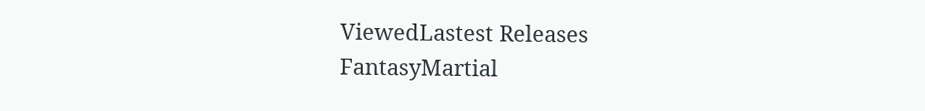ViewedLastest Releases
FantasyMartial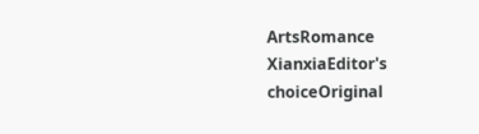ArtsRomance
XianxiaEditor's choiceOriginal